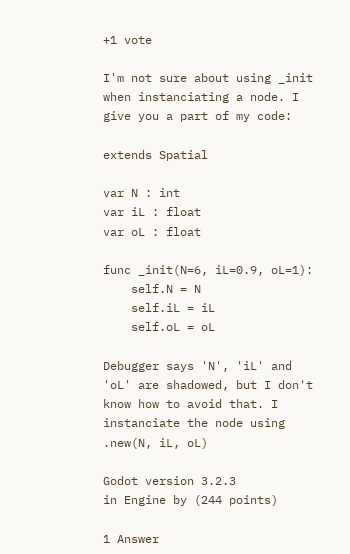+1 vote

I'm not sure about using _init when instanciating a node. I give you a part of my code:

extends Spatial

var N : int
var iL : float
var oL : float

func _init(N=6, iL=0.9, oL=1):
    self.N = N
    self.iL = iL
    self.oL = oL

Debugger says 'N', 'iL' and 'oL' are shadowed, but I don't know how to avoid that. I instanciate the node using .new(N, iL, oL)

Godot version 3.2.3
in Engine by (244 points)

1 Answer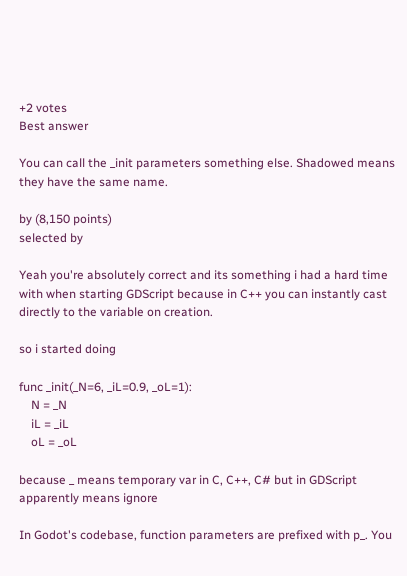+2 votes
Best answer

You can call the _init parameters something else. Shadowed means they have the same name.

by (8,150 points)
selected by

Yeah you're absolutely correct and its something i had a hard time with when starting GDScript because in C++ you can instantly cast directly to the variable on creation.

so i started doing

func _init(_N=6, _iL=0.9, _oL=1):
    N = _N
    iL = _iL
    oL = _oL

because _ means temporary var in C, C++, C# but in GDScript apparently means ignore

In Godot's codebase, function parameters are prefixed with p_. You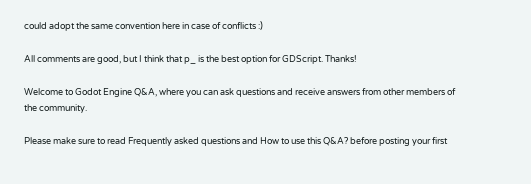could adopt the same convention here in case of conflicts :)

All comments are good, but I think that p_ is the best option for GDScript. Thanks!

Welcome to Godot Engine Q&A, where you can ask questions and receive answers from other members of the community.

Please make sure to read Frequently asked questions and How to use this Q&A? before posting your first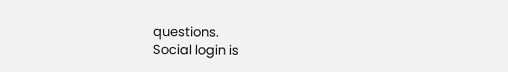questions.
Social login is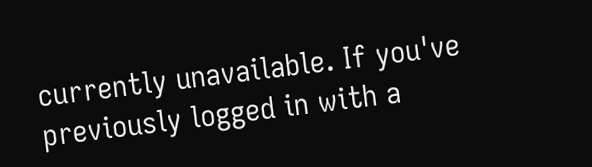currently unavailable. If you've previously logged in with a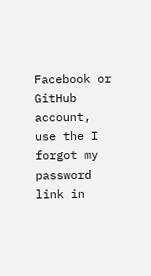Facebook or GitHub account, use the I forgot my password link in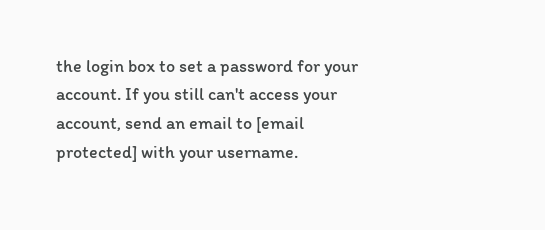the login box to set a password for your account. If you still can't access your account, send an email to [email protected] with your username.